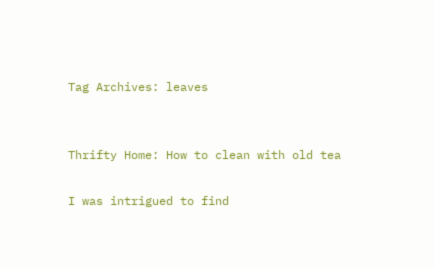Tag Archives: leaves


Thrifty Home: How to clean with old tea

I was intrigued to find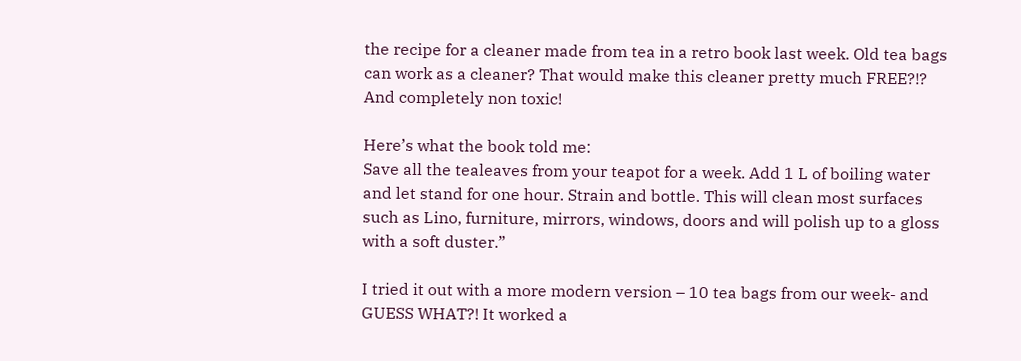the recipe for a cleaner made from tea in a retro book last week. Old tea bags can work as a cleaner? That would make this cleaner pretty much FREE?!? And completely non toxic!

Here’s what the book told me:
Save all the tealeaves from your teapot for a week. Add 1 L of boiling water and let stand for one hour. Strain and bottle. This will clean most surfaces such as Lino, furniture, mirrors, windows, doors and will polish up to a gloss with a soft duster.”

I tried it out with a more modern version – 10 tea bags from our week- and GUESS WHAT?! It worked a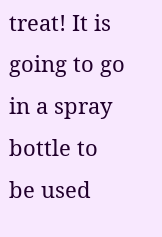treat! It is going to go in a spray bottle to be used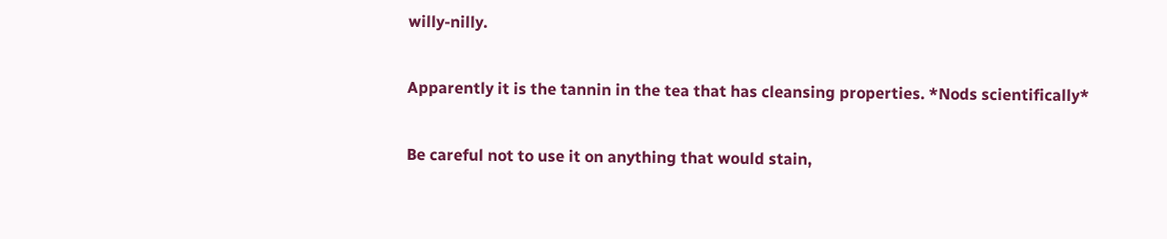willy-nilly.

Apparently it is the tannin in the tea that has cleansing properties. *Nods scientifically*

Be careful not to use it on anything that would stain,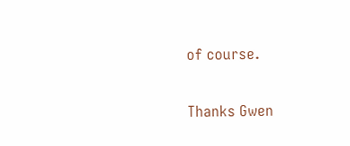of course.

Thanks Gwen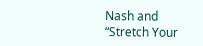Nash and “Stretch Your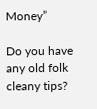Money”

Do you have any old folk cleany tips?